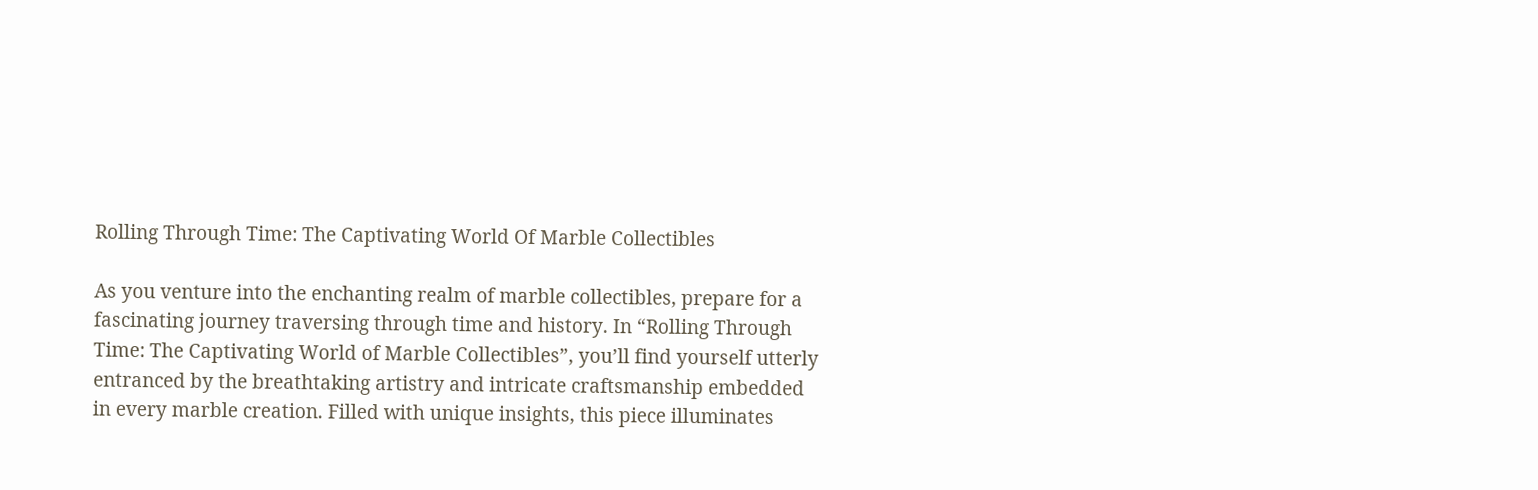Rolling Through Time: The Captivating World Of Marble Collectibles

As you venture into the enchanting realm of marble collectibles, prepare for a fascinating journey traversing through time and history. In “Rolling Through Time: The Captivating World of Marble Collectibles”, you’ll find yourself utterly entranced by the breathtaking artistry and intricate craftsmanship embedded in every marble creation. Filled with unique insights, this piece illuminates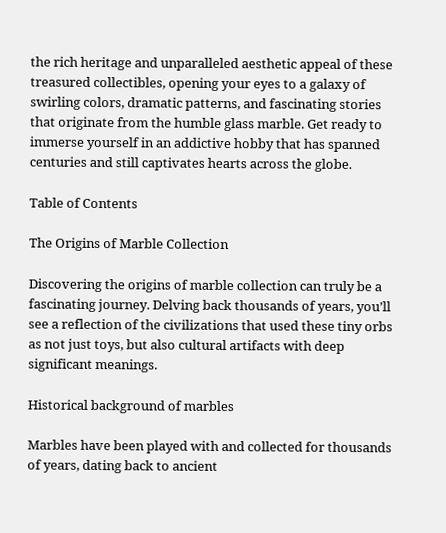the rich heritage and unparalleled aesthetic appeal of these treasured collectibles, opening your eyes to a galaxy of swirling colors, dramatic patterns, and fascinating stories that originate from the humble glass marble. Get ready to immerse yourself in an addictive hobby that has spanned centuries and still captivates hearts across the globe.

Table of Contents

The Origins of Marble Collection

Discovering the origins of marble collection can truly be a fascinating journey. Delving back thousands of years, you’ll see a reflection of the civilizations that used these tiny orbs as not just toys, but also cultural artifacts with deep significant meanings.

Historical background of marbles

Marbles have been played with and collected for thousands of years, dating back to ancient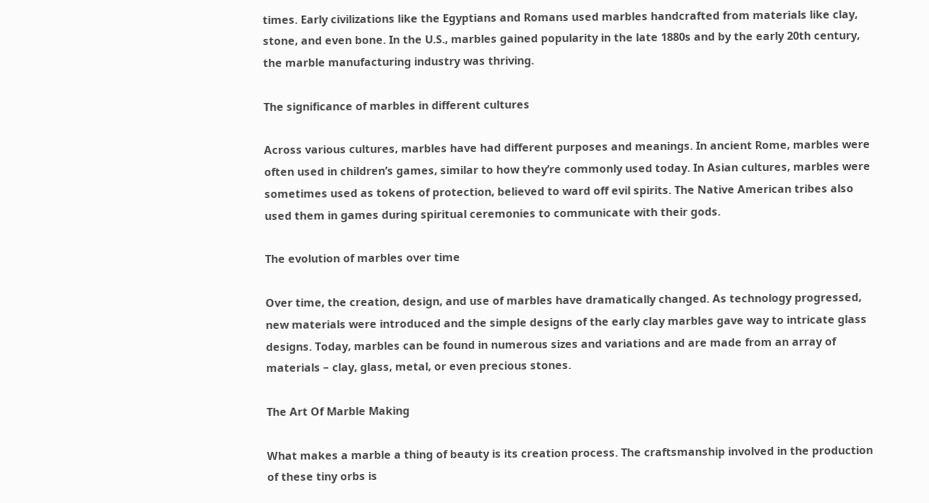times. Early civilizations like the Egyptians and Romans used marbles handcrafted from materials like clay, stone, and even bone. In the U.S., marbles gained popularity in the late 1880s and by the early 20th century, the marble manufacturing industry was thriving.

The significance of marbles in different cultures

Across various cultures, marbles have had different purposes and meanings. In ancient Rome, marbles were often used in children’s games, similar to how they’re commonly used today. In Asian cultures, marbles were sometimes used as tokens of protection, believed to ward off evil spirits. The Native American tribes also used them in games during spiritual ceremonies to communicate with their gods.

The evolution of marbles over time

Over time, the creation, design, and use of marbles have dramatically changed. As technology progressed, new materials were introduced and the simple designs of the early clay marbles gave way to intricate glass designs. Today, marbles can be found in numerous sizes and variations and are made from an array of materials – clay, glass, metal, or even precious stones.

The Art Of Marble Making

What makes a marble a thing of beauty is its creation process. The craftsmanship involved in the production of these tiny orbs is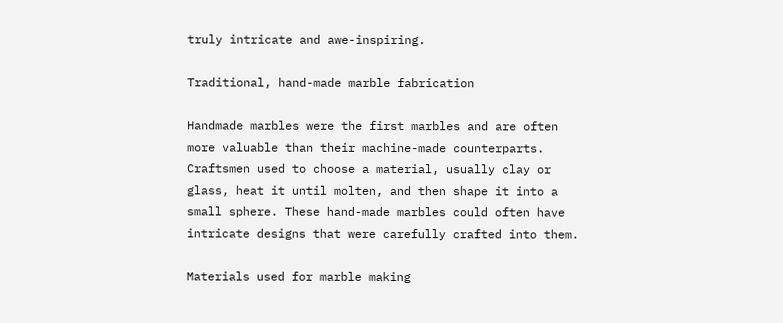truly intricate and awe-inspiring.

Traditional, hand-made marble fabrication

Handmade marbles were the first marbles and are often more valuable than their machine-made counterparts. Craftsmen used to choose a material, usually clay or glass, heat it until molten, and then shape it into a small sphere. These hand-made marbles could often have intricate designs that were carefully crafted into them.

Materials used for marble making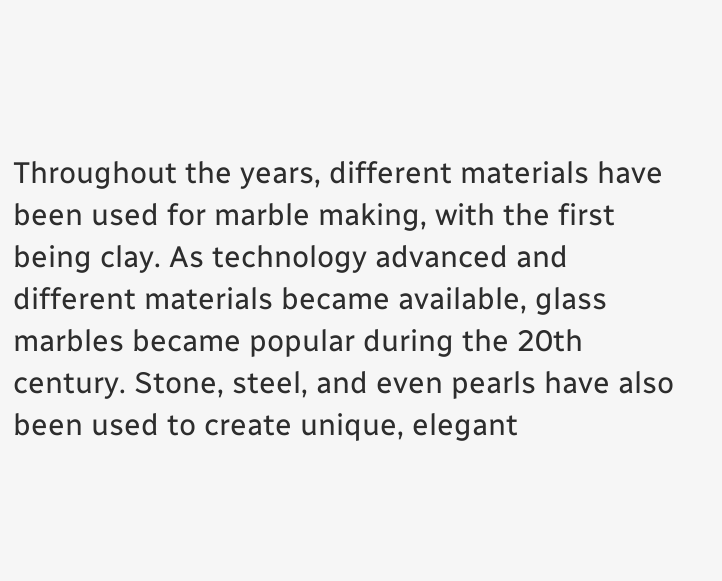Throughout the years, different materials have been used for marble making, with the first being clay. As technology advanced and different materials became available, glass marbles became popular during the 20th century. Stone, steel, and even pearls have also been used to create unique, elegant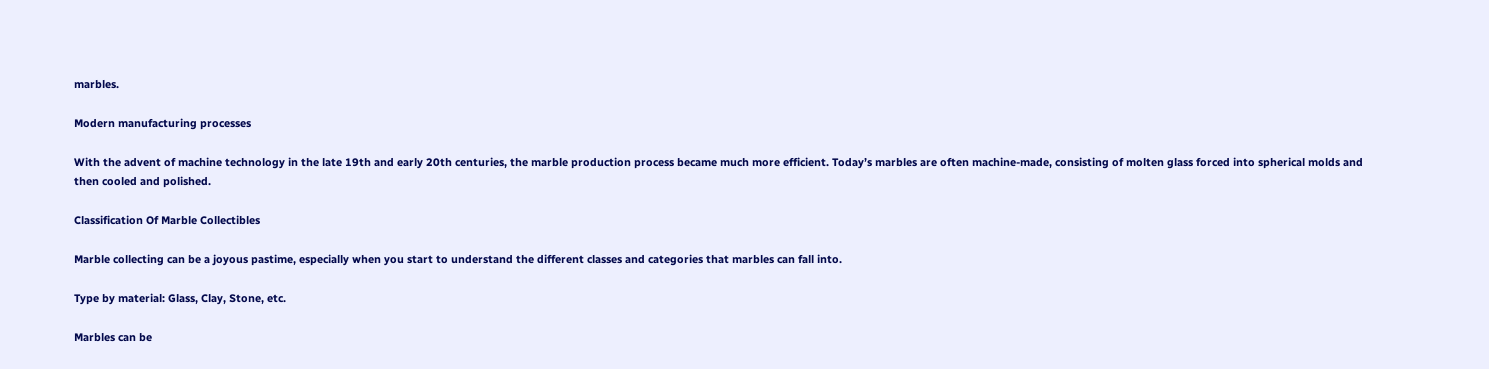marbles.

Modern manufacturing processes

With the advent of machine technology in the late 19th and early 20th centuries, the marble production process became much more efficient. Today’s marbles are often machine-made, consisting of molten glass forced into spherical molds and then cooled and polished.

Classification Of Marble Collectibles

Marble collecting can be a joyous pastime, especially when you start to understand the different classes and categories that marbles can fall into.

Type by material: Glass, Clay, Stone, etc.

Marbles can be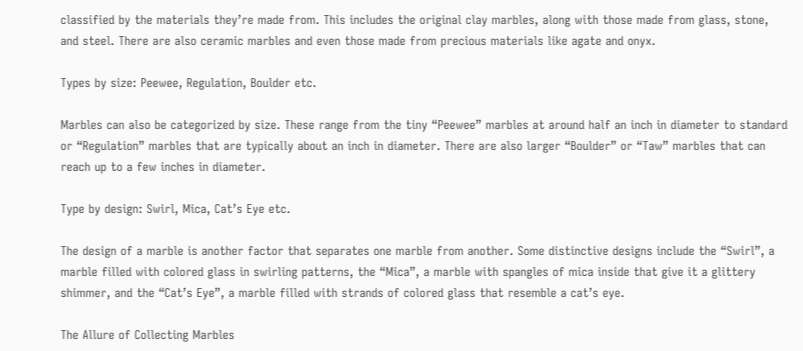classified by the materials they’re made from. This includes the original clay marbles, along with those made from glass, stone, and steel. There are also ceramic marbles and even those made from precious materials like agate and onyx.

Types by size: Peewee, Regulation, Boulder etc.

Marbles can also be categorized by size. These range from the tiny “Peewee” marbles at around half an inch in diameter to standard or “Regulation” marbles that are typically about an inch in diameter. There are also larger “Boulder” or “Taw” marbles that can reach up to a few inches in diameter.

Type by design: Swirl, Mica, Cat’s Eye etc.

The design of a marble is another factor that separates one marble from another. Some distinctive designs include the “Swirl”, a marble filled with colored glass in swirling patterns, the “Mica”, a marble with spangles of mica inside that give it a glittery shimmer, and the “Cat’s Eye”, a marble filled with strands of colored glass that resemble a cat’s eye.

The Allure of Collecting Marbles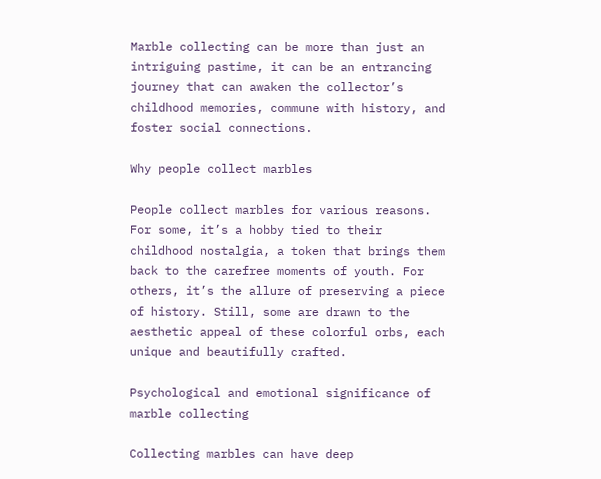Marble collecting can be more than just an intriguing pastime, it can be an entrancing journey that can awaken the collector’s childhood memories, commune with history, and foster social connections.

Why people collect marbles

People collect marbles for various reasons. For some, it’s a hobby tied to their childhood nostalgia, a token that brings them back to the carefree moments of youth. For others, it’s the allure of preserving a piece of history. Still, some are drawn to the aesthetic appeal of these colorful orbs, each unique and beautifully crafted.

Psychological and emotional significance of marble collecting

Collecting marbles can have deep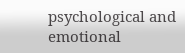psychological and emotional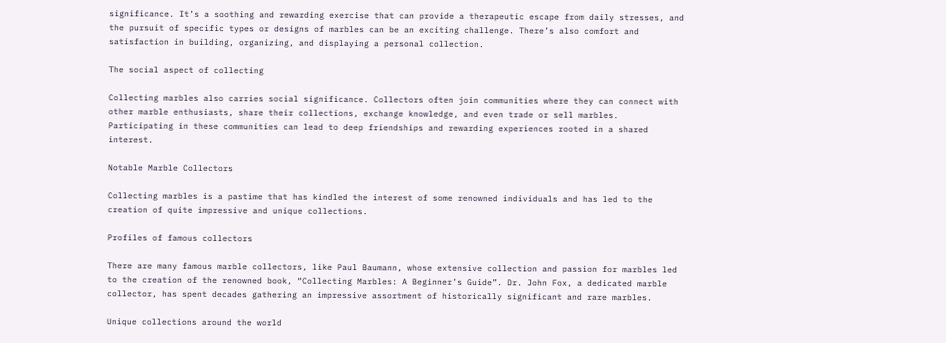significance. It’s a soothing and rewarding exercise that can provide a therapeutic escape from daily stresses, and the pursuit of specific types or designs of marbles can be an exciting challenge. There’s also comfort and satisfaction in building, organizing, and displaying a personal collection.

The social aspect of collecting

Collecting marbles also carries social significance. Collectors often join communities where they can connect with other marble enthusiasts, share their collections, exchange knowledge, and even trade or sell marbles. Participating in these communities can lead to deep friendships and rewarding experiences rooted in a shared interest.

Notable Marble Collectors

Collecting marbles is a pastime that has kindled the interest of some renowned individuals and has led to the creation of quite impressive and unique collections.

Profiles of famous collectors

There are many famous marble collectors, like Paul Baumann, whose extensive collection and passion for marbles led to the creation of the renowned book, “Collecting Marbles: A Beginner’s Guide”. Dr. John Fox, a dedicated marble collector, has spent decades gathering an impressive assortment of historically significant and rare marbles.

Unique collections around the world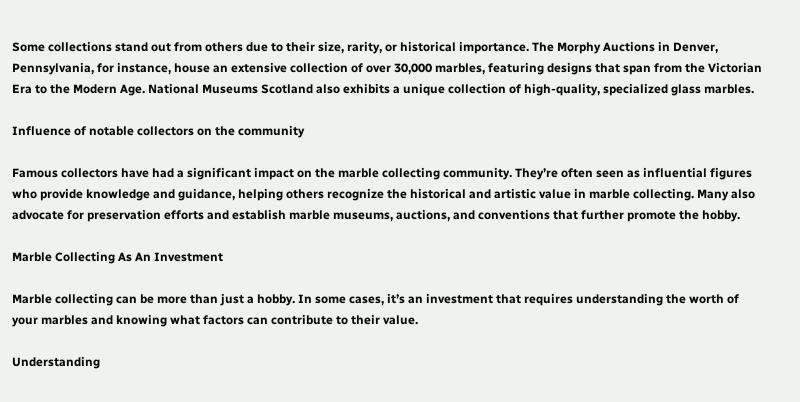Some collections stand out from others due to their size, rarity, or historical importance. The Morphy Auctions in Denver, Pennsylvania, for instance, house an extensive collection of over 30,000 marbles, featuring designs that span from the Victorian Era to the Modern Age. National Museums Scotland also exhibits a unique collection of high-quality, specialized glass marbles.

Influence of notable collectors on the community

Famous collectors have had a significant impact on the marble collecting community. They’re often seen as influential figures who provide knowledge and guidance, helping others recognize the historical and artistic value in marble collecting. Many also advocate for preservation efforts and establish marble museums, auctions, and conventions that further promote the hobby.

Marble Collecting As An Investment

Marble collecting can be more than just a hobby. In some cases, it’s an investment that requires understanding the worth of your marbles and knowing what factors can contribute to their value.

Understanding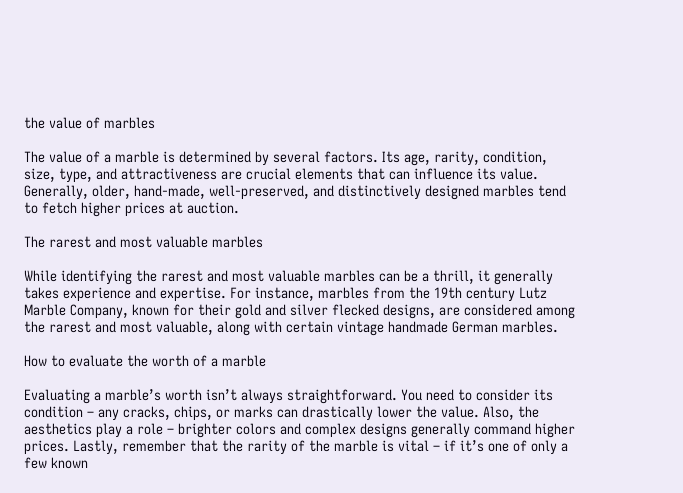the value of marbles

The value of a marble is determined by several factors. Its age, rarity, condition, size, type, and attractiveness are crucial elements that can influence its value. Generally, older, hand-made, well-preserved, and distinctively designed marbles tend to fetch higher prices at auction.

The rarest and most valuable marbles

While identifying the rarest and most valuable marbles can be a thrill, it generally takes experience and expertise. For instance, marbles from the 19th century Lutz Marble Company, known for their gold and silver flecked designs, are considered among the rarest and most valuable, along with certain vintage handmade German marbles.

How to evaluate the worth of a marble

Evaluating a marble’s worth isn’t always straightforward. You need to consider its condition – any cracks, chips, or marks can drastically lower the value. Also, the aesthetics play a role – brighter colors and complex designs generally command higher prices. Lastly, remember that the rarity of the marble is vital – if it’s one of only a few known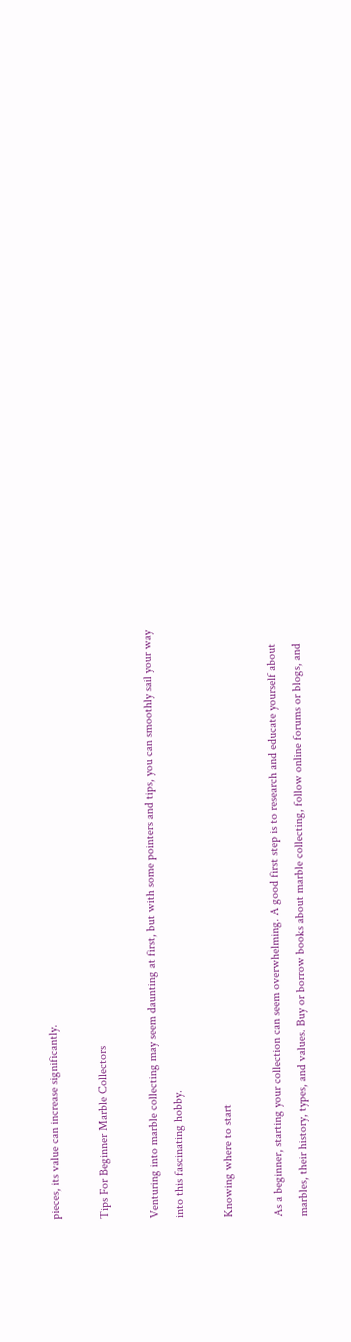pieces, its value can increase significantly.

Tips For Beginner Marble Collectors

Venturing into marble collecting may seem daunting at first, but with some pointers and tips, you can smoothly sail your way into this fascinating hobby.

Knowing where to start

As a beginner, starting your collection can seem overwhelming. A good first step is to research and educate yourself about marbles, their history, types, and values. Buy or borrow books about marble collecting, follow online forums or blogs, and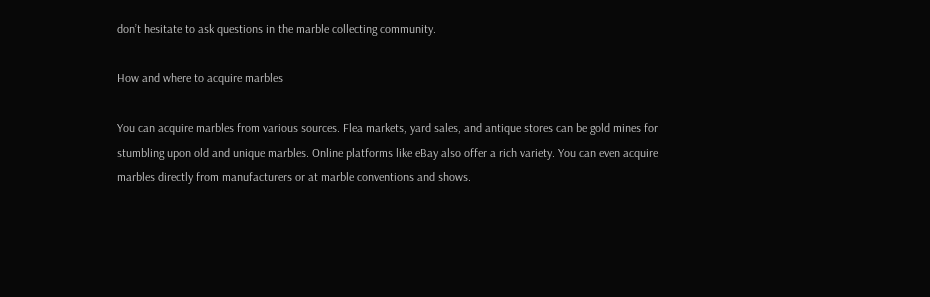don’t hesitate to ask questions in the marble collecting community.

How and where to acquire marbles

You can acquire marbles from various sources. Flea markets, yard sales, and antique stores can be gold mines for stumbling upon old and unique marbles. Online platforms like eBay also offer a rich variety. You can even acquire marbles directly from manufacturers or at marble conventions and shows.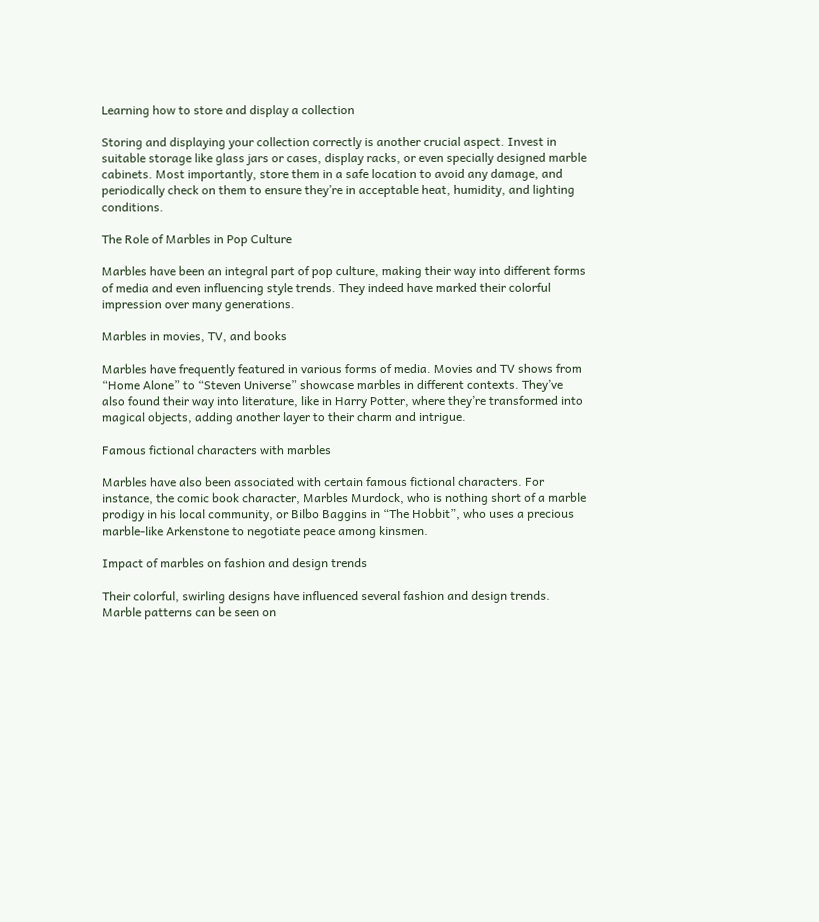Learning how to store and display a collection

Storing and displaying your collection correctly is another crucial aspect. Invest in suitable storage like glass jars or cases, display racks, or even specially designed marble cabinets. Most importantly, store them in a safe location to avoid any damage, and periodically check on them to ensure they’re in acceptable heat, humidity, and lighting conditions.

The Role of Marbles in Pop Culture

Marbles have been an integral part of pop culture, making their way into different forms of media and even influencing style trends. They indeed have marked their colorful impression over many generations.

Marbles in movies, TV, and books

Marbles have frequently featured in various forms of media. Movies and TV shows from “Home Alone” to “Steven Universe” showcase marbles in different contexts. They’ve also found their way into literature, like in Harry Potter, where they’re transformed into magical objects, adding another layer to their charm and intrigue.

Famous fictional characters with marbles

Marbles have also been associated with certain famous fictional characters. For instance, the comic book character, Marbles Murdock, who is nothing short of a marble prodigy in his local community, or Bilbo Baggins in “The Hobbit”, who uses a precious marble-like Arkenstone to negotiate peace among kinsmen.

Impact of marbles on fashion and design trends

Their colorful, swirling designs have influenced several fashion and design trends. Marble patterns can be seen on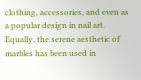clothing, accessories, and even as a popular design in nail art. Equally, the serene aesthetic of marbles has been used in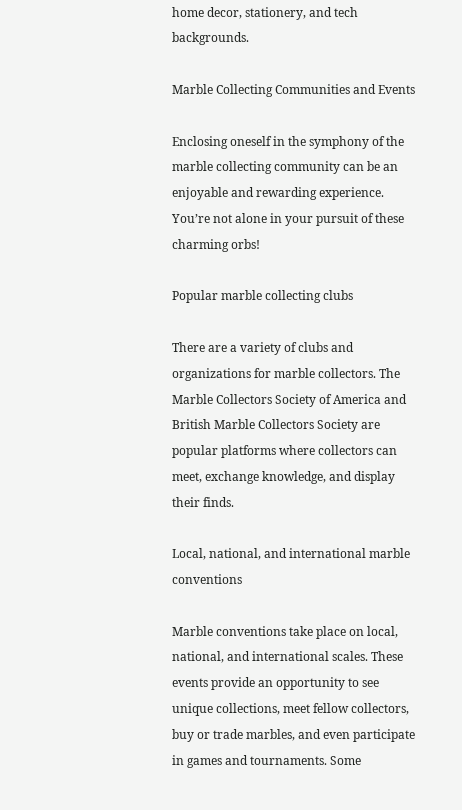home decor, stationery, and tech backgrounds.

Marble Collecting Communities and Events

Enclosing oneself in the symphony of the marble collecting community can be an enjoyable and rewarding experience. You’re not alone in your pursuit of these charming orbs!

Popular marble collecting clubs

There are a variety of clubs and organizations for marble collectors. The Marble Collectors Society of America and British Marble Collectors Society are popular platforms where collectors can meet, exchange knowledge, and display their finds.

Local, national, and international marble conventions

Marble conventions take place on local, national, and international scales. These events provide an opportunity to see unique collections, meet fellow collectors, buy or trade marbles, and even participate in games and tournaments. Some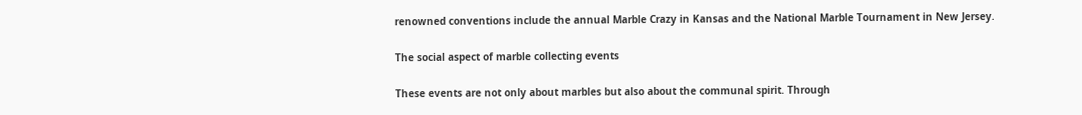renowned conventions include the annual Marble Crazy in Kansas and the National Marble Tournament in New Jersey.

The social aspect of marble collecting events

These events are not only about marbles but also about the communal spirit. Through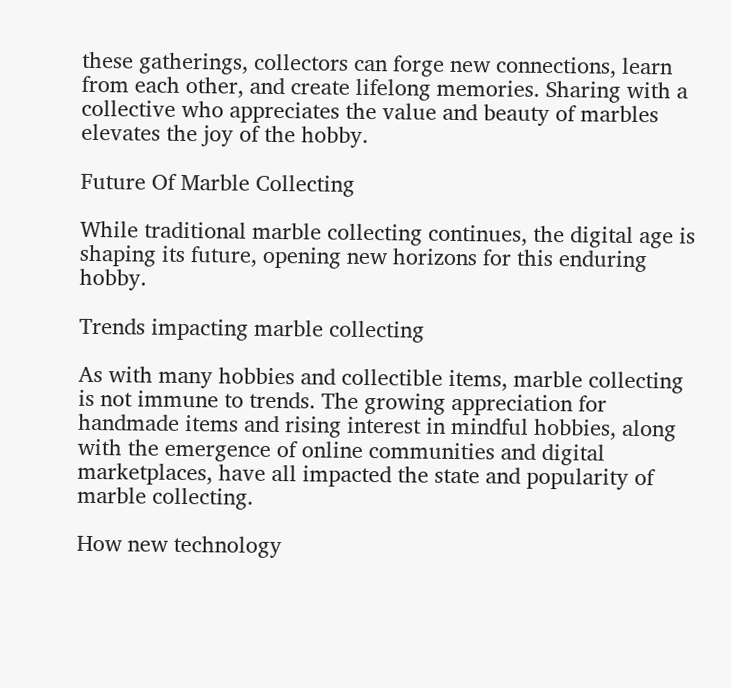these gatherings, collectors can forge new connections, learn from each other, and create lifelong memories. Sharing with a collective who appreciates the value and beauty of marbles elevates the joy of the hobby.

Future Of Marble Collecting

While traditional marble collecting continues, the digital age is shaping its future, opening new horizons for this enduring hobby.

Trends impacting marble collecting

As with many hobbies and collectible items, marble collecting is not immune to trends. The growing appreciation for handmade items and rising interest in mindful hobbies, along with the emergence of online communities and digital marketplaces, have all impacted the state and popularity of marble collecting.

How new technology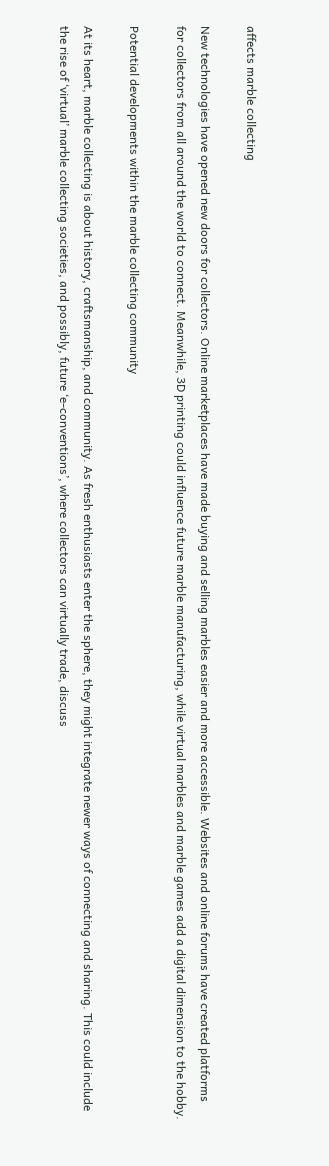affects marble collecting

New technologies have opened new doors for collectors. Online marketplaces have made buying and selling marbles easier and more accessible. Websites and online forums have created platforms for collectors from all around the world to connect. Meanwhile, 3D printing could influence future marble manufacturing, while virtual marbles and marble games add a digital dimension to the hobby.

Potential developments within the marble collecting community

At its heart, marble collecting is about history, craftsmanship, and community. As fresh enthusiasts enter the sphere, they might integrate newer ways of connecting and sharing. This could include the rise of ‘virtual’ marble collecting societies, and possibly, future ‘e-conventions’, where collectors can virtually trade, discuss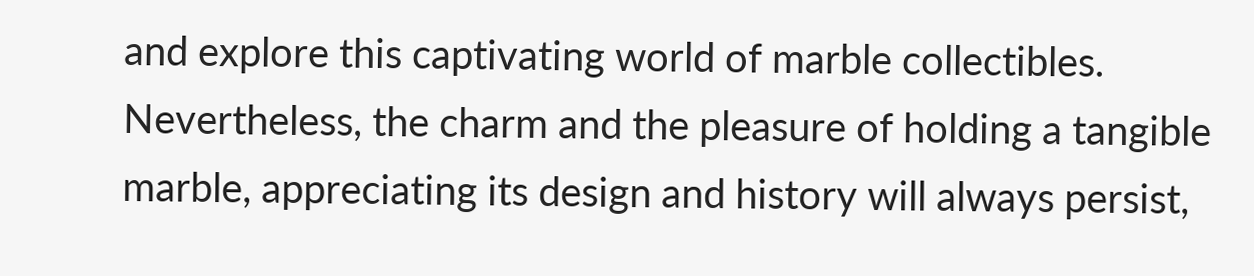and explore this captivating world of marble collectibles. Nevertheless, the charm and the pleasure of holding a tangible marble, appreciating its design and history will always persist,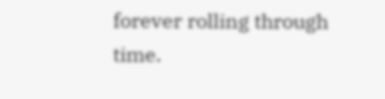forever rolling through time.